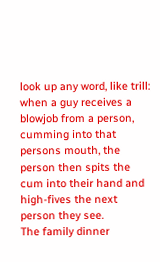look up any word, like trill:
when a guy receives a blowjob from a person, cumming into that persons mouth, the person then spits the cum into their hand and high-fives the next person they see.
The family dinner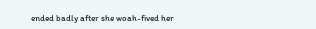ended badly after she woah-fived her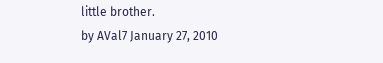little brother.
by AVal7 January 27, 2010